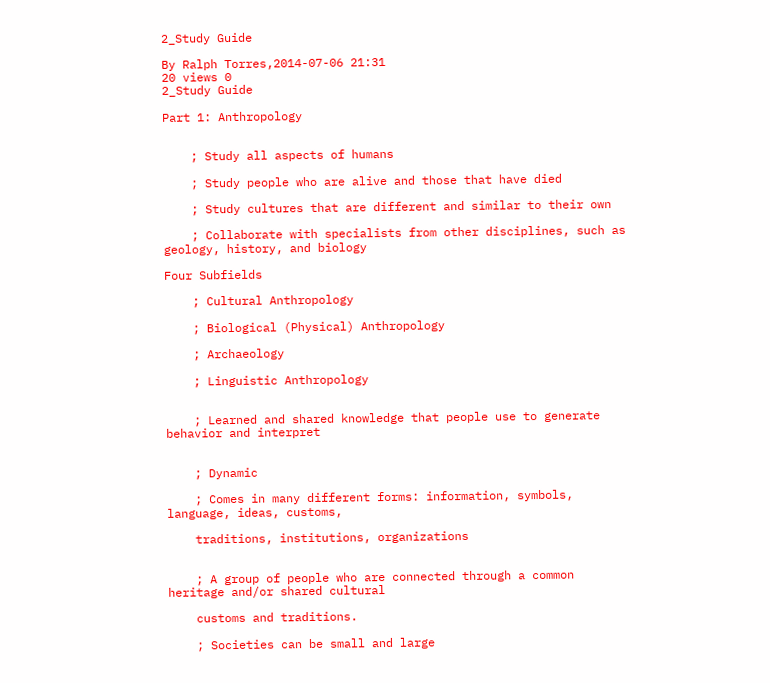2_Study Guide

By Ralph Torres,2014-07-06 21:31
20 views 0
2_Study Guide

Part 1: Anthropology


    ; Study all aspects of humans

    ; Study people who are alive and those that have died

    ; Study cultures that are different and similar to their own

    ; Collaborate with specialists from other disciplines, such as geology, history, and biology

Four Subfields

    ; Cultural Anthropology

    ; Biological (Physical) Anthropology

    ; Archaeology

    ; Linguistic Anthropology


    ; Learned and shared knowledge that people use to generate behavior and interpret


    ; Dynamic

    ; Comes in many different forms: information, symbols, language, ideas, customs,

    traditions, institutions, organizations


    ; A group of people who are connected through a common heritage and/or shared cultural

    customs and traditions.

    ; Societies can be small and large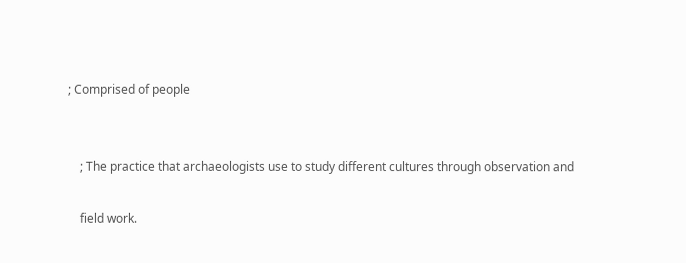; Comprised of people


    ; The practice that archaeologists use to study different cultures through observation and

    field work.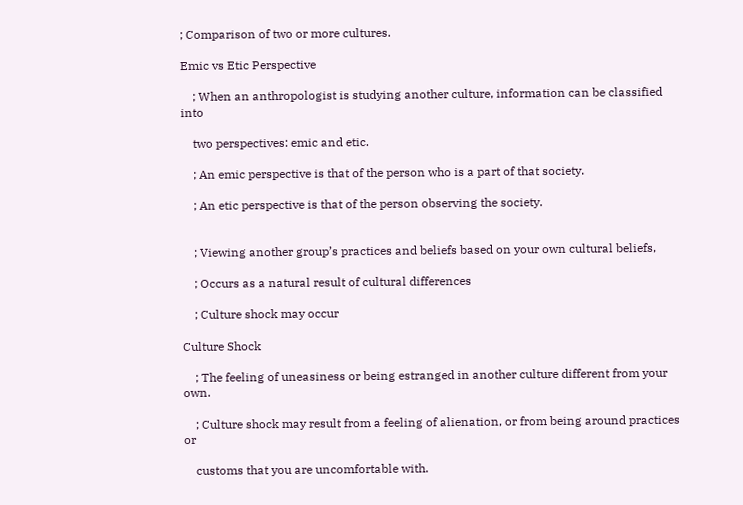; Comparison of two or more cultures.

Emic vs Etic Perspective

    ; When an anthropologist is studying another culture, information can be classified into

    two perspectives: emic and etic.

    ; An emic perspective is that of the person who is a part of that society.

    ; An etic perspective is that of the person observing the society.


    ; Viewing another group’s practices and beliefs based on your own cultural beliefs,

    ; Occurs as a natural result of cultural differences

    ; Culture shock may occur

Culture Shock

    ; The feeling of uneasiness or being estranged in another culture different from your own.

    ; Culture shock may result from a feeling of alienation, or from being around practices or

    customs that you are uncomfortable with.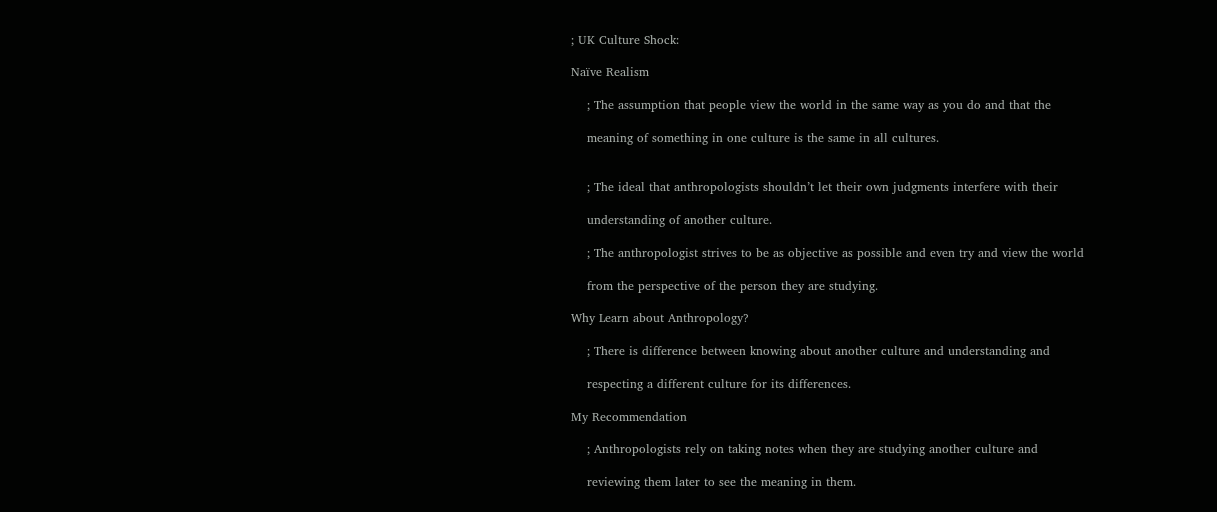; UK Culture Shock:

Naïve Realism

    ; The assumption that people view the world in the same way as you do and that the

    meaning of something in one culture is the same in all cultures.


    ; The ideal that anthropologists shouldn’t let their own judgments interfere with their

    understanding of another culture.

    ; The anthropologist strives to be as objective as possible and even try and view the world

    from the perspective of the person they are studying.

Why Learn about Anthropology?

    ; There is difference between knowing about another culture and understanding and

    respecting a different culture for its differences.

My Recommendation

    ; Anthropologists rely on taking notes when they are studying another culture and

    reviewing them later to see the meaning in them.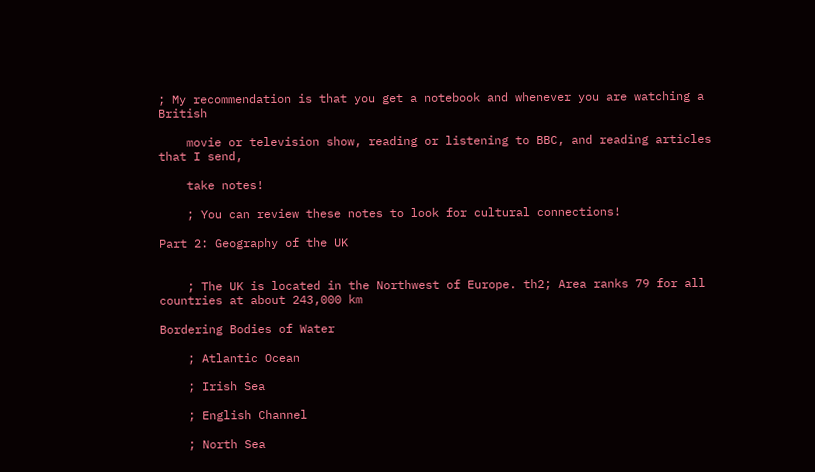; My recommendation is that you get a notebook and whenever you are watching a British

    movie or television show, reading or listening to BBC, and reading articles that I send,

    take notes!

    ; You can review these notes to look for cultural connections!

Part 2: Geography of the UK


    ; The UK is located in the Northwest of Europe. th2; Area ranks 79 for all countries at about 243,000 km

Bordering Bodies of Water

    ; Atlantic Ocean

    ; Irish Sea

    ; English Channel

    ; North Sea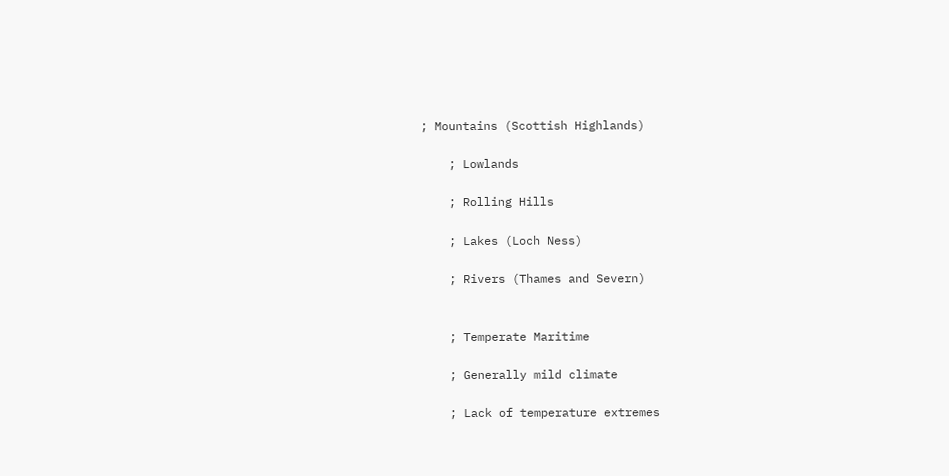; Mountains (Scottish Highlands)

    ; Lowlands

    ; Rolling Hills

    ; Lakes (Loch Ness)

    ; Rivers (Thames and Severn)


    ; Temperate Maritime

    ; Generally mild climate

    ; Lack of temperature extremes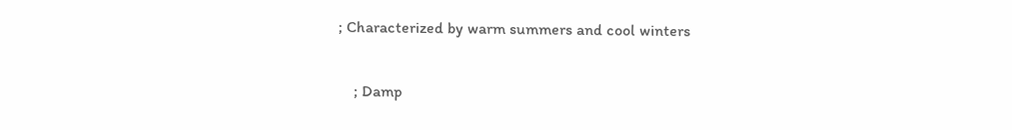; Characterized by warm summers and cool winters

    ; Damp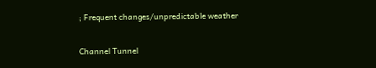; Frequent changes/unpredictable weather

Channel Tunnel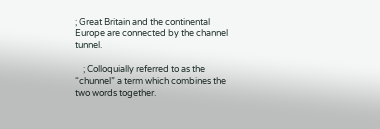; Great Britain and the continental Europe are connected by the channel tunnel.

    ; Colloquially referred to as the “chunnel” a term which combines the two words together.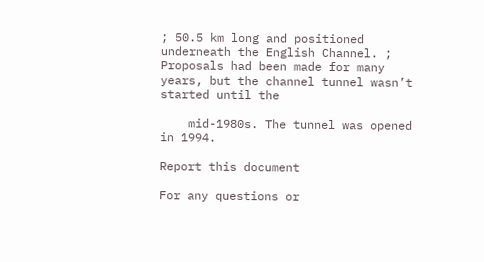; 50.5 km long and positioned underneath the English Channel. ; Proposals had been made for many years, but the channel tunnel wasn’t started until the

    mid-1980s. The tunnel was opened in 1994.

Report this document

For any questions or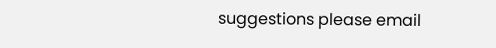suggestions please email